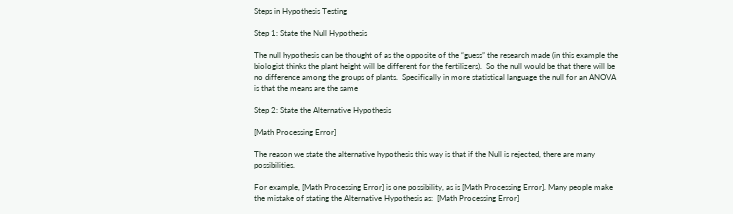Steps in Hypothesis Testing

Step 1: State the Null Hypothesis

The null hypothesis can be thought of as the opposite of the “guess” the research made (in this example the biologist thinks the plant height will be different for the fertilizers).  So the null would be that there will be no difference among the groups of plants.  Specifically in more statistical language the null for an ANOVA is that the means are the same

Step 2: State the Alternative Hypothesis

[Math Processing Error]

The reason we state the alternative hypothesis this way is that if the Null is rejected, there are many possibilities.

For example, [Math Processing Error] is one possibility, as is [Math Processing Error]. Many people make the mistake of stating the Alternative Hypothesis as:  [Math Processing Error]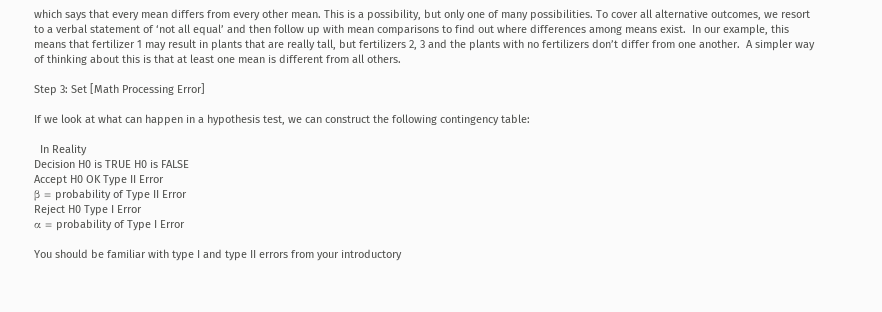which says that every mean differs from every other mean. This is a possibility, but only one of many possibilities. To cover all alternative outcomes, we resort to a verbal statement of ‘not all equal’ and then follow up with mean comparisons to find out where differences among means exist.  In our example, this means that fertilizer 1 may result in plants that are really tall, but fertilizers 2, 3 and the plants with no fertilizers don’t differ from one another.  A simpler way of thinking about this is that at least one mean is different from all others.

Step 3: Set [Math Processing Error]

If we look at what can happen in a hypothesis test, we can construct the following contingency table:

  In Reality
Decision H0 is TRUE H0 is FALSE
Accept H0 OK Type II Error
β = probability of Type II Error
Reject H0 Type I Error
α = probability of Type I Error

You should be familiar with type I and type II errors from your introductory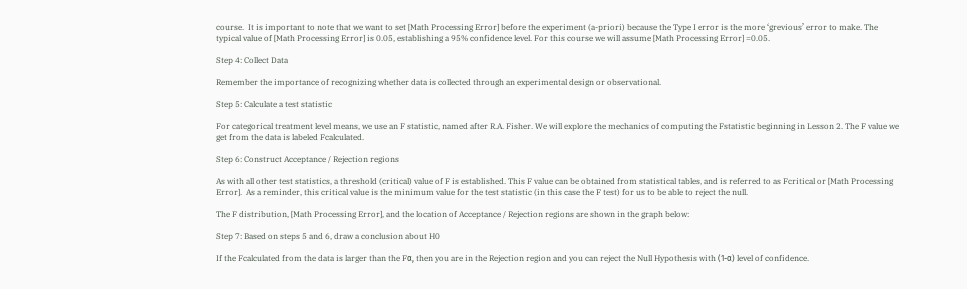course.  It is important to note that we want to set [Math Processing Error] before the experiment (a-priori) because the Type I error is the more ‘grevious’ error to make. The typical value of [Math Processing Error] is 0.05, establishing a 95% confidence level. For this course we will assume [Math Processing Error] =0.05.

Step 4: Collect Data

Remember the importance of recognizing whether data is collected through an experimental design or observational.

Step 5: Calculate a test statistic

For categorical treatment level means, we use an F statistic, named after R.A. Fisher. We will explore the mechanics of computing the Fstatistic beginning in Lesson 2. The F value we get from the data is labeled Fcalculated.

Step 6: Construct Acceptance / Rejection regions

As with all other test statistics, a threshold (critical) value of F is established. This F value can be obtained from statistical tables, and is referred to as Fcritical or [Math Processing Error].  As a reminder, this critical value is the minimum value for the test statistic (in this case the F test) for us to be able to reject the null.

The F distribution, [Math Processing Error], and the location of Acceptance / Rejection regions are shown in the graph below:

Step 7: Based on steps 5 and 6, draw a conclusion about H0

If the Fcalculated from the data is larger than the Fα, then you are in the Rejection region and you can reject the Null Hypothesis with (1-α) level of confidence.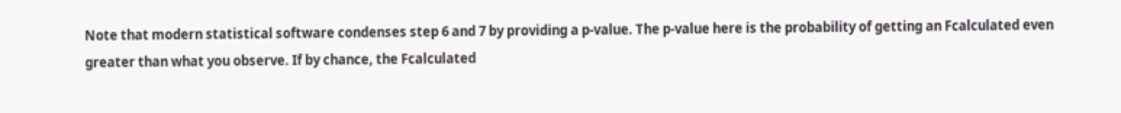Note that modern statistical software condenses step 6 and 7 by providing a p-value. The p-value here is the probability of getting an Fcalculated even greater than what you observe. If by chance, the Fcalculated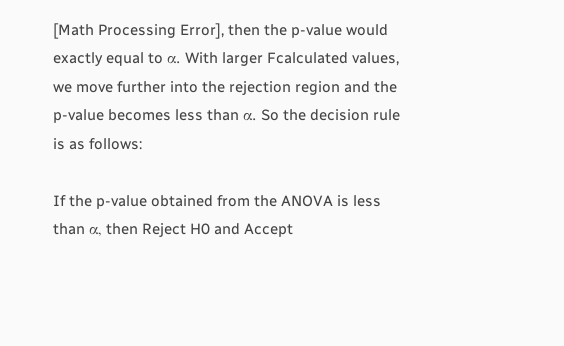[Math Processing Error], then the p-value would exactly equal to α. With larger Fcalculated values, we move further into the rejection region and the p-value becomes less than α. So the decision rule is as follows:

If the p-value obtained from the ANOVA is less than α, then Reject H0 and Accept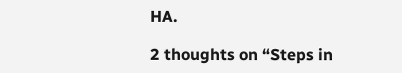HA.

2 thoughts on “Steps in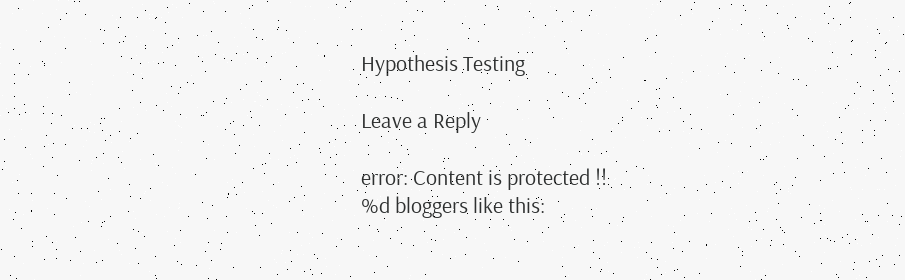Hypothesis Testing

Leave a Reply

error: Content is protected !!
%d bloggers like this: